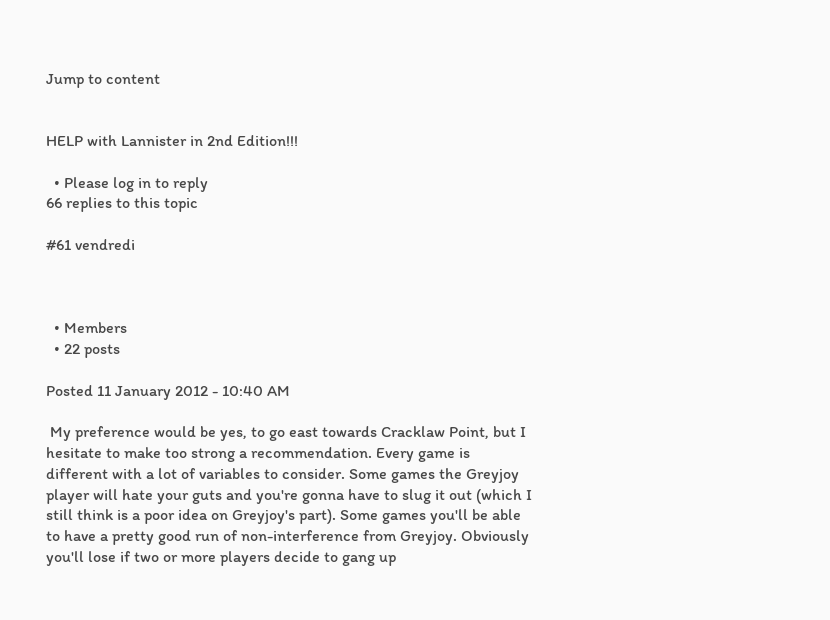Jump to content


HELP with Lannister in 2nd Edition!!!

  • Please log in to reply
66 replies to this topic

#61 vendredi



  • Members
  • 22 posts

Posted 11 January 2012 - 10:40 AM

 My preference would be yes, to go east towards Cracklaw Point, but I hesitate to make too strong a recommendation. Every game is different with a lot of variables to consider. Some games the Greyjoy player will hate your guts and you're gonna have to slug it out (which I still think is a poor idea on Greyjoy's part). Some games you'll be able to have a pretty good run of non-interference from Greyjoy. Obviously you'll lose if two or more players decide to gang up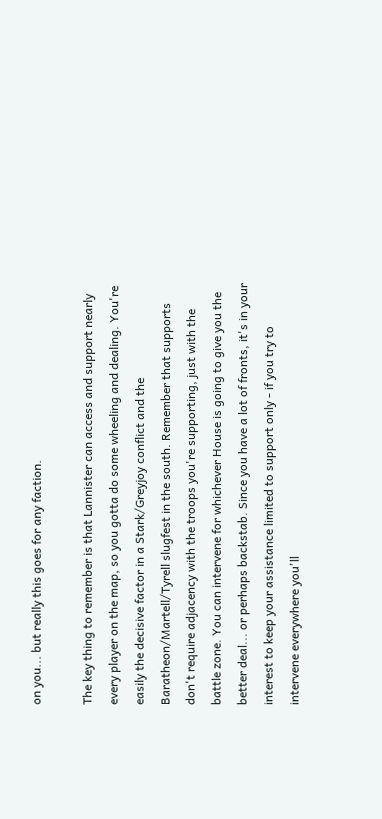on you... but really this goes for any faction.

The key thing to remember is that Lannister can access and support nearly every player on the map, so you gotta do some wheeling and dealing. You're easily the decisive factor in a Stark/Greyjoy conflict and the Baratheon/Martell/Tyrell slugfest in the south. Remember that supports don't require adjacency with the troops you're supporting, just with the battle zone. You can intervene for whichever House is going to give you the better deal... or perhaps backstab. Since you have a lot of fronts, it's in your interest to keep your assistance limited to support only - if you try to intervene everywhere you'll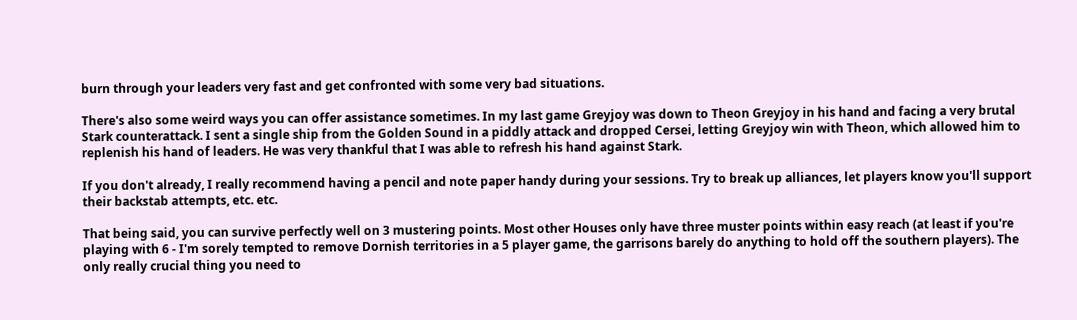burn through your leaders very fast and get confronted with some very bad situations.

There's also some weird ways you can offer assistance sometimes. In my last game Greyjoy was down to Theon Greyjoy in his hand and facing a very brutal Stark counterattack. I sent a single ship from the Golden Sound in a piddly attack and dropped Cersei, letting Greyjoy win with Theon, which allowed him to replenish his hand of leaders. He was very thankful that I was able to refresh his hand against Stark.

If you don't already, I really recommend having a pencil and note paper handy during your sessions. Try to break up alliances, let players know you'll support their backstab attempts, etc. etc.

That being said, you can survive perfectly well on 3 mustering points. Most other Houses only have three muster points within easy reach (at least if you're playing with 6 - I'm sorely tempted to remove Dornish territories in a 5 player game, the garrisons barely do anything to hold off the southern players). The only really crucial thing you need to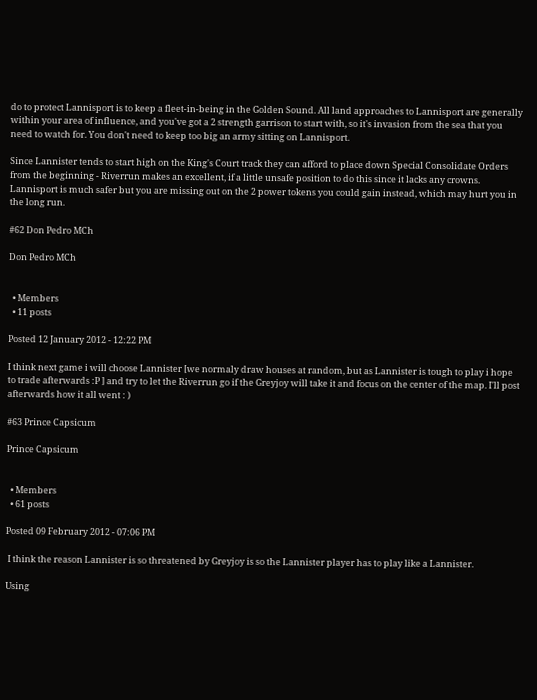do to protect Lannisport is to keep a fleet-in-being in the Golden Sound. All land approaches to Lannisport are generally within your area of influence, and you've got a 2 strength garrison to start with, so it's invasion from the sea that you need to watch for. You don't need to keep too big an army sitting on Lannisport.

Since Lannister tends to start high on the King's Court track they can afford to place down Special Consolidate Orders from the beginning - Riverrun makes an excellent, if a little unsafe position to do this since it lacks any crowns. Lannisport is much safer but you are missing out on the 2 power tokens you could gain instead, which may hurt you in the long run.

#62 Don Pedro MCh

Don Pedro MCh


  • Members
  • 11 posts

Posted 12 January 2012 - 12:22 PM

I think next game i will choose Lannister [we normaly draw houses at random, but as Lannister is tough to play i hope to trade afterwards :P ] and try to let the Riverrun go if the Greyjoy will take it and focus on the center of the map. I'll post afterwards how it all went : )

#63 Prince Capsicum

Prince Capsicum


  • Members
  • 61 posts

Posted 09 February 2012 - 07:06 PM

 I think the reason Lannister is so threatened by Greyjoy is so the Lannister player has to play like a Lannister.

Using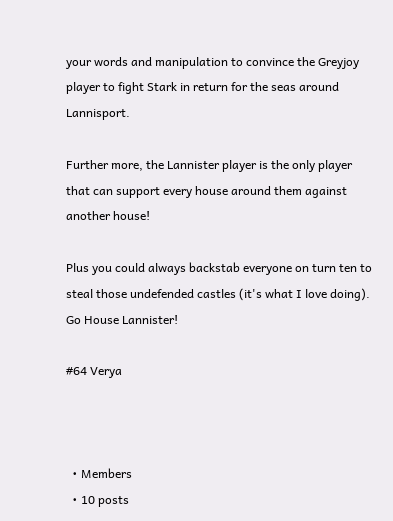your words and manipulation to convince the Greyjoy player to fight Stark in return for the seas around Lannisport.

Further more, the Lannister player is the only player that can support every house around them against another house!

Plus you could always backstab everyone on turn ten to steal those undefended castles (it's what I love doing). Go House Lannister!

#64 Verya



  • Members
  • 10 posts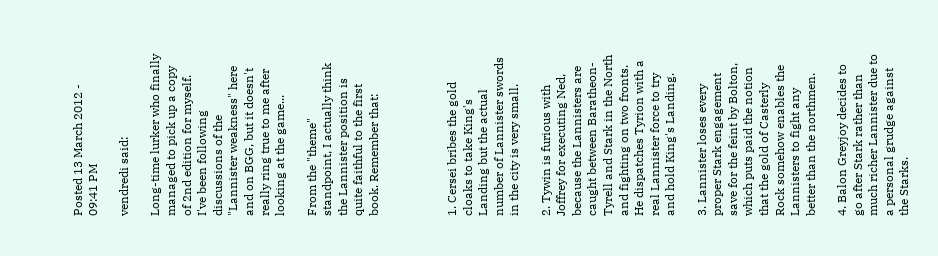Posted 13 March 2012 - 09:41 PM

vendredi said:

Long-time lurker who finally managed to pick up a copy of 2nd edition for myself. I've been following discussions of the "Lannister weakness" here and on BGG, but it doesn't really ring true to me after looking at the game...

From the "theme" standpoint, I actually think the Lannister position is quite faithful to the first book. Remember that:




1. Cersei bribes the gold cloaks to take King's Landing but the actual number of Lannister swords in the city is very small.

2. Tywin is furious with Joffrey for executing Ned, because the Lannisters are caught between Baratheon-Tyrell and Stark in the North and fighting on two fronts. He dispatches Tyrion with a real Lannister force to try and hold King's Landing.

3. Lannister loses every proper Stark engagement save for the feint by Bolton, which puts paid the notion that the gold of Casterly Rock somehow enables the Lannisters to fight any better than the northmen.

4. Balon Greyjoy decides to go after Stark rather than much richer Lannister due to a personal grudge against the Starks.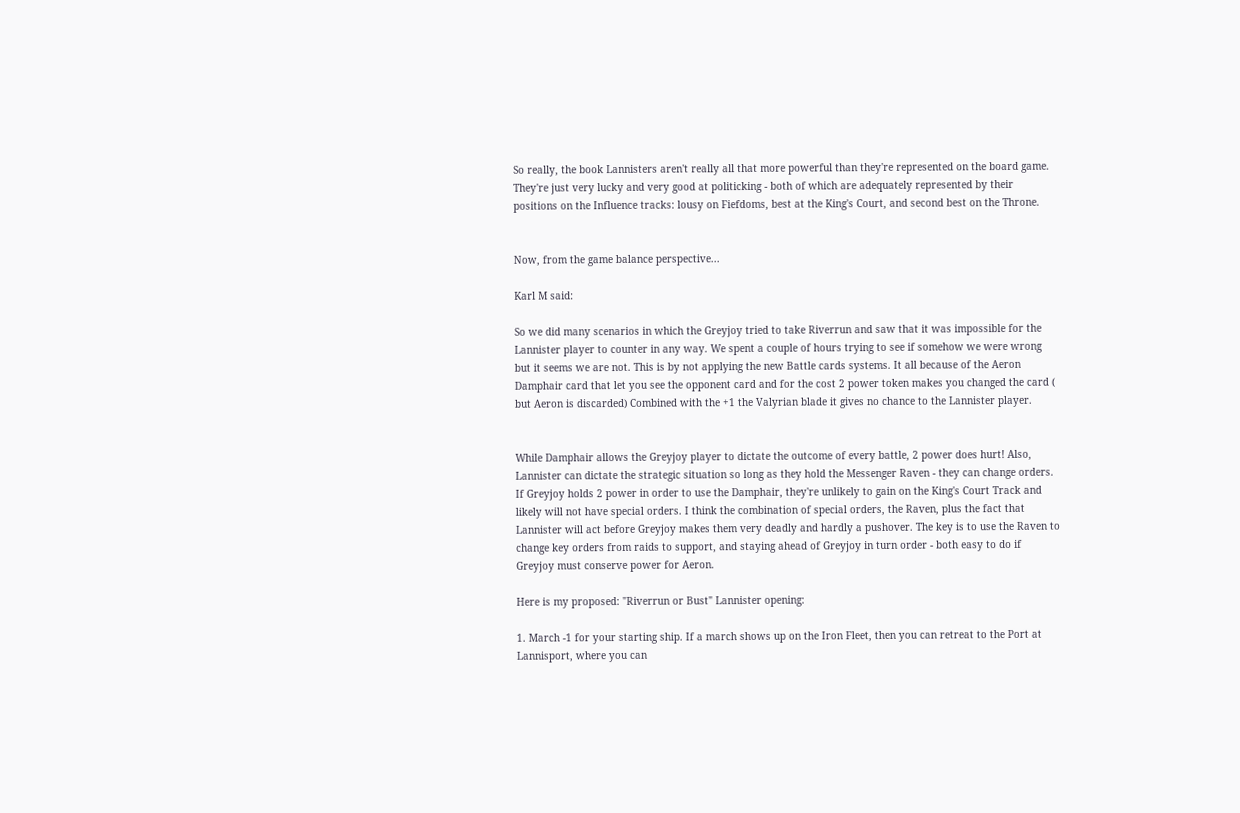So really, the book Lannisters aren't really all that more powerful than they're represented on the board game. They're just very lucky and very good at politicking - both of which are adequately represented by their positions on the Influence tracks: lousy on Fiefdoms, best at the King's Court, and second best on the Throne.


Now, from the game balance perspective...

Karl M said:

So we did many scenarios in which the Greyjoy tried to take Riverrun and saw that it was impossible for the Lannister player to counter in any way. We spent a couple of hours trying to see if somehow we were wrong but it seems we are not. This is by not applying the new Battle cards systems. It all because of the Aeron Damphair card that let you see the opponent card and for the cost 2 power token makes you changed the card ( but Aeron is discarded) Combined with the +1 the Valyrian blade it gives no chance to the Lannister player.


While Damphair allows the Greyjoy player to dictate the outcome of every battle, 2 power does hurt! Also, Lannister can dictate the strategic situation so long as they hold the Messenger Raven - they can change orders. If Greyjoy holds 2 power in order to use the Damphair, they're unlikely to gain on the King's Court Track and likely will not have special orders. I think the combination of special orders, the Raven, plus the fact that Lannister will act before Greyjoy makes them very deadly and hardly a pushover. The key is to use the Raven to change key orders from raids to support, and staying ahead of Greyjoy in turn order - both easy to do if Greyjoy must conserve power for Aeron.

Here is my proposed: "Riverrun or Bust" Lannister opening:

1. March -1 for your starting ship. If a march shows up on the Iron Fleet, then you can retreat to the Port at Lannisport, where you can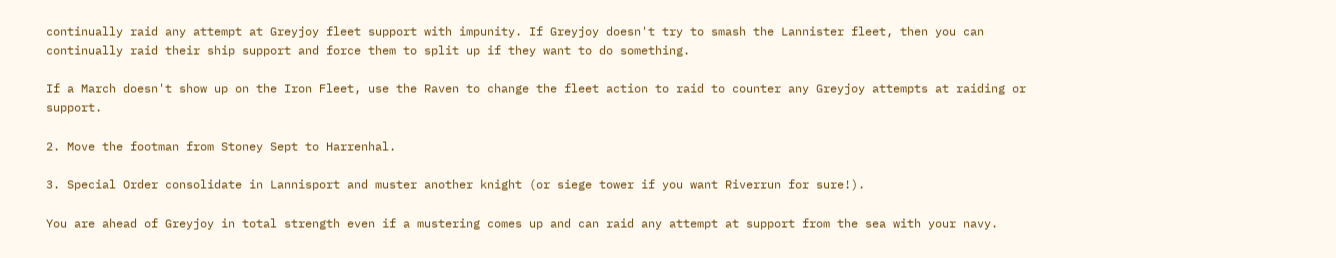continually raid any attempt at Greyjoy fleet support with impunity. If Greyjoy doesn't try to smash the Lannister fleet, then you can continually raid their ship support and force them to split up if they want to do something.

If a March doesn't show up on the Iron Fleet, use the Raven to change the fleet action to raid to counter any Greyjoy attempts at raiding or support.

2. Move the footman from Stoney Sept to Harrenhal.

3. Special Order consolidate in Lannisport and muster another knight (or siege tower if you want Riverrun for sure!).

You are ahead of Greyjoy in total strength even if a mustering comes up and can raid any attempt at support from the sea with your navy.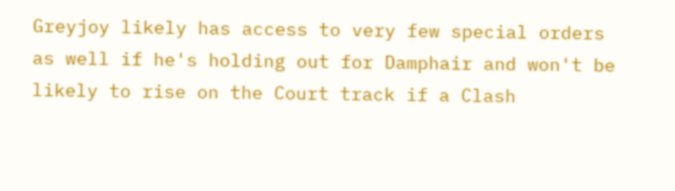Greyjoy likely has access to very few special orders as well if he's holding out for Damphair and won't be likely to rise on the Court track if a Clash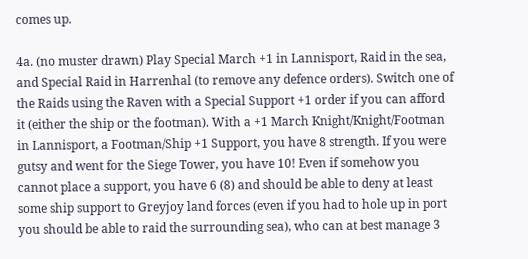comes up.

4a. (no muster drawn) Play Special March +1 in Lannisport, Raid in the sea, and Special Raid in Harrenhal (to remove any defence orders). Switch one of the Raids using the Raven with a Special Support +1 order if you can afford it (either the ship or the footman). With a +1 March Knight/Knight/Footman in Lannisport, a Footman/Ship +1 Support, you have 8 strength. If you were gutsy and went for the Siege Tower, you have 10! Even if somehow you cannot place a support, you have 6 (8) and should be able to deny at least some ship support to Greyjoy land forces (even if you had to hole up in port you should be able to raid the surrounding sea), who can at best manage 3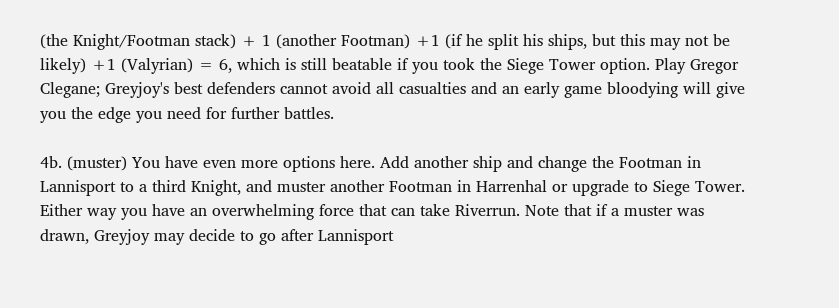(the Knight/Footman stack) + 1 (another Footman) +1 (if he split his ships, but this may not be likely) +1 (Valyrian) = 6, which is still beatable if you took the Siege Tower option. Play Gregor Clegane; Greyjoy's best defenders cannot avoid all casualties and an early game bloodying will give you the edge you need for further battles.

4b. (muster) You have even more options here. Add another ship and change the Footman in Lannisport to a third Knight, and muster another Footman in Harrenhal or upgrade to Siege Tower. Either way you have an overwhelming force that can take Riverrun. Note that if a muster was drawn, Greyjoy may decide to go after Lannisport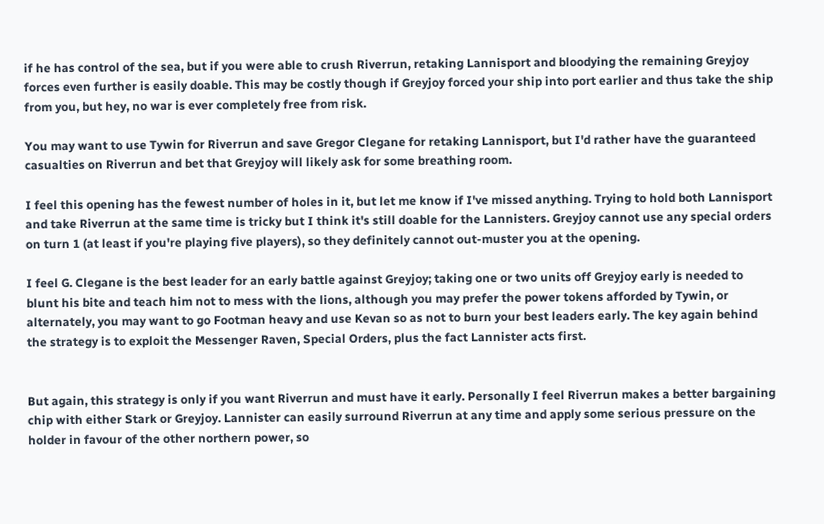if he has control of the sea, but if you were able to crush Riverrun, retaking Lannisport and bloodying the remaining Greyjoy forces even further is easily doable. This may be costly though if Greyjoy forced your ship into port earlier and thus take the ship from you, but hey, no war is ever completely free from risk.

You may want to use Tywin for Riverrun and save Gregor Clegane for retaking Lannisport, but I'd rather have the guaranteed casualties on Riverrun and bet that Greyjoy will likely ask for some breathing room.

I feel this opening has the fewest number of holes in it, but let me know if I've missed anything. Trying to hold both Lannisport and take Riverrun at the same time is tricky but I think it's still doable for the Lannisters. Greyjoy cannot use any special orders on turn 1 (at least if you're playing five players), so they definitely cannot out-muster you at the opening.

I feel G. Clegane is the best leader for an early battle against Greyjoy; taking one or two units off Greyjoy early is needed to blunt his bite and teach him not to mess with the lions, although you may prefer the power tokens afforded by Tywin, or alternately, you may want to go Footman heavy and use Kevan so as not to burn your best leaders early. The key again behind the strategy is to exploit the Messenger Raven, Special Orders, plus the fact Lannister acts first.


But again, this strategy is only if you want Riverrun and must have it early. Personally I feel Riverrun makes a better bargaining chip with either Stark or Greyjoy. Lannister can easily surround Riverrun at any time and apply some serious pressure on the holder in favour of the other northern power, so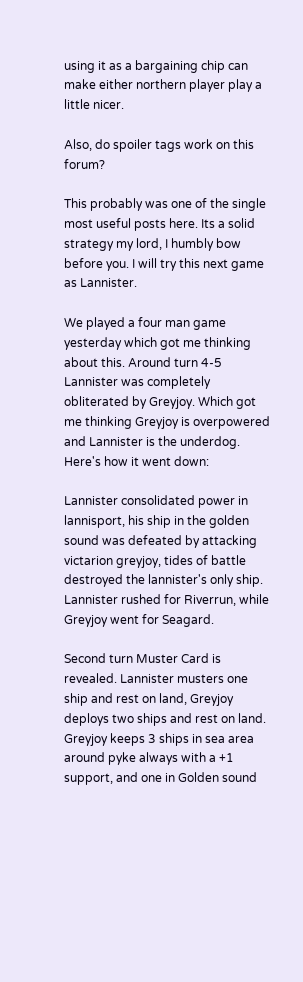using it as a bargaining chip can make either northern player play a little nicer.

Also, do spoiler tags work on this forum?

This probably was one of the single most useful posts here. Its a solid strategy my lord, I humbly bow before you. I will try this next game as Lannister.

We played a four man game yesterday which got me thinking about this. Around turn 4-5 Lannister was completely obliterated by Greyjoy. Which got me thinking Greyjoy is overpowered and Lannister is the underdog. Here's how it went down:

Lannister consolidated power in lannisport, his ship in the golden sound was defeated by attacking victarion greyjoy, tides of battle destroyed the lannister's only ship. Lannister rushed for Riverrun, while Greyjoy went for Seagard.

Second turn Muster Card is revealed. Lannister musters one ship and rest on land, Greyjoy deploys two ships and rest on land. Greyjoy keeps 3 ships in sea area around pyke always with a +1 support, and one in Golden sound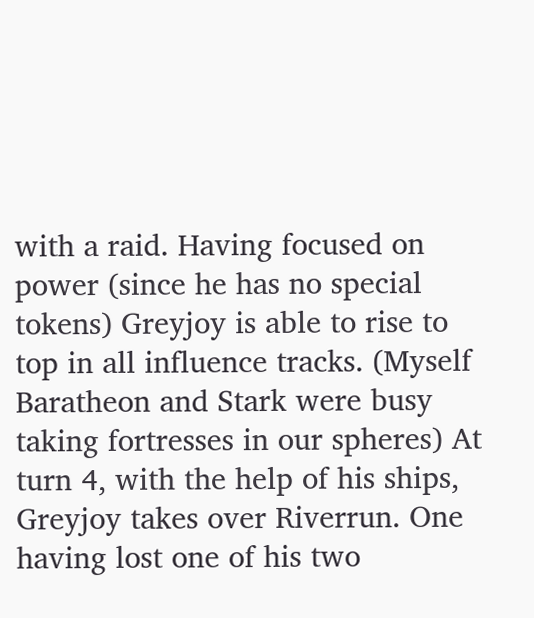with a raid. Having focused on power (since he has no special tokens) Greyjoy is able to rise to top in all influence tracks. (Myself Baratheon and Stark were busy taking fortresses in our spheres) At turn 4, with the help of his ships, Greyjoy takes over Riverrun. One having lost one of his two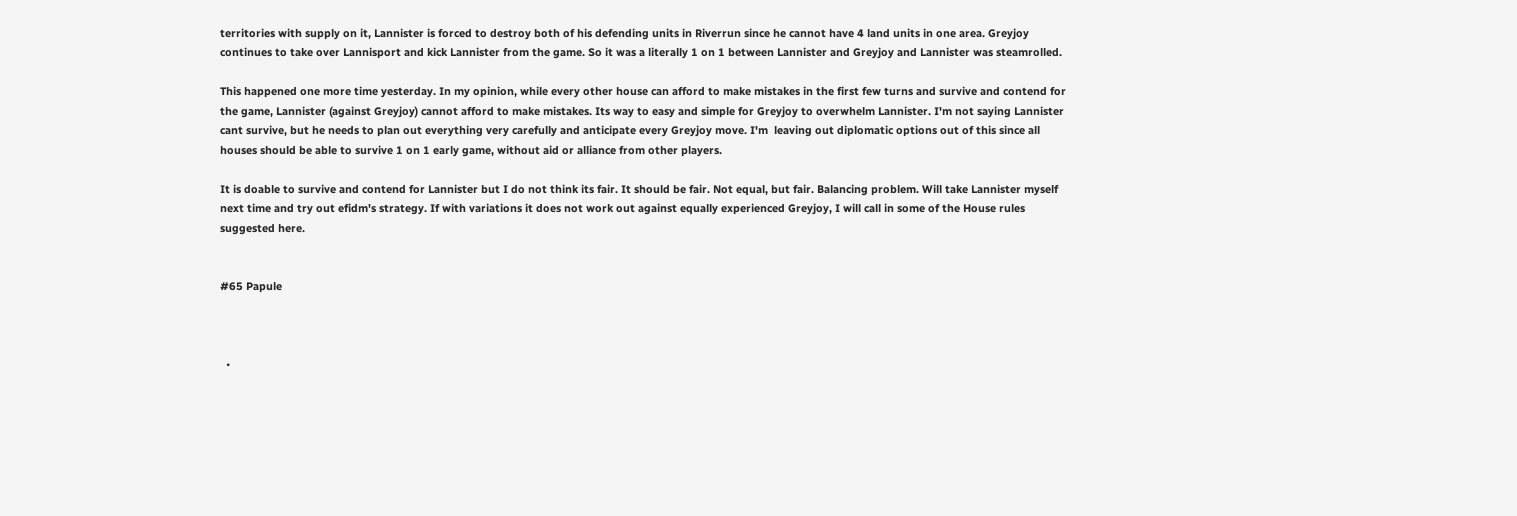territories with supply on it, Lannister is forced to destroy both of his defending units in Riverrun since he cannot have 4 land units in one area. Greyjoy continues to take over Lannisport and kick Lannister from the game. So it was a literally 1 on 1 between Lannister and Greyjoy and Lannister was steamrolled.

This happened one more time yesterday. In my opinion, while every other house can afford to make mistakes in the first few turns and survive and contend for the game, Lannister (against Greyjoy) cannot afford to make mistakes. Its way to easy and simple for Greyjoy to overwhelm Lannister. I'm not saying Lannister cant survive, but he needs to plan out everything very carefully and anticipate every Greyjoy move. I'm  leaving out diplomatic options out of this since all houses should be able to survive 1 on 1 early game, without aid or alliance from other players.

It is doable to survive and contend for Lannister but I do not think its fair. It should be fair. Not equal, but fair. Balancing problem. Will take Lannister myself next time and try out efidm's strategy. If with variations it does not work out against equally experienced Greyjoy, I will call in some of the House rules suggested here.


#65 Papule



  •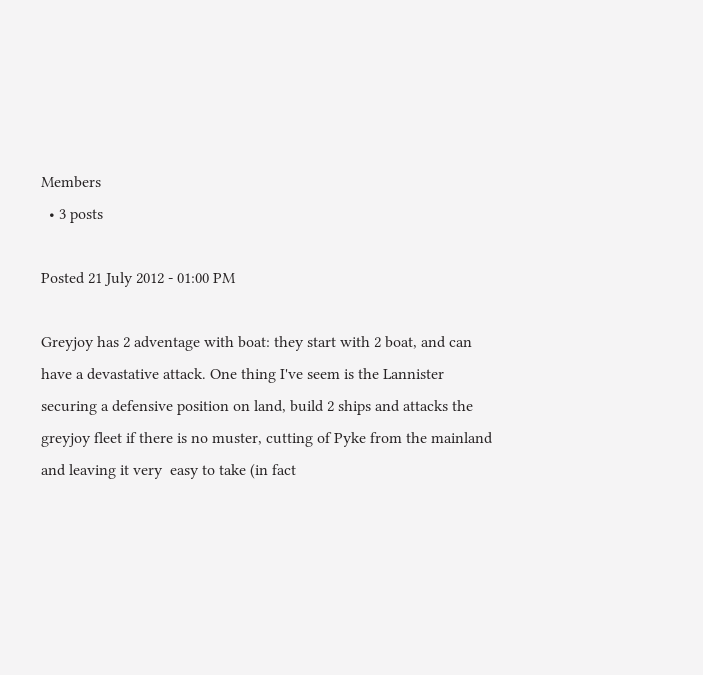Members
  • 3 posts

Posted 21 July 2012 - 01:00 PM

Greyjoy has 2 adventage with boat: they start with 2 boat, and can have a devastative attack. One thing I've seem is the Lannister securing a defensive position on land, build 2 ships and attacks the greyjoy fleet if there is no muster, cutting of Pyke from the mainland and leaving it very  easy to take (in fact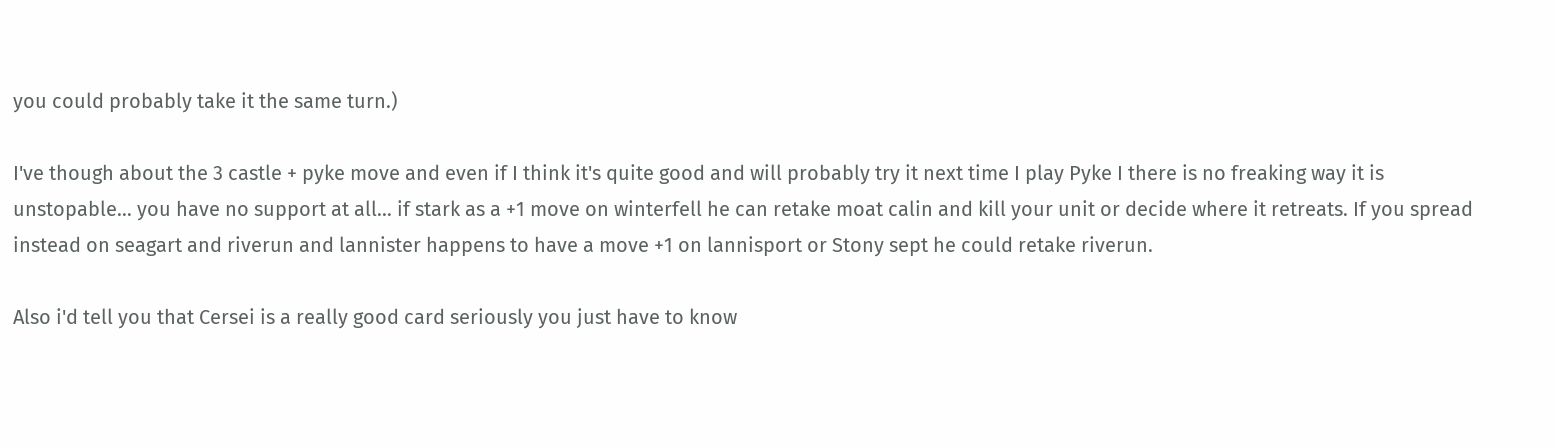you could probably take it the same turn.)

I've though about the 3 castle + pyke move and even if I think it's quite good and will probably try it next time I play Pyke I there is no freaking way it is unstopable… you have no support at all… if stark as a +1 move on winterfell he can retake moat calin and kill your unit or decide where it retreats. If you spread instead on seagart and riverun and lannister happens to have a move +1 on lannisport or Stony sept he could retake riverun.

Also i'd tell you that Cersei is a really good card seriously you just have to know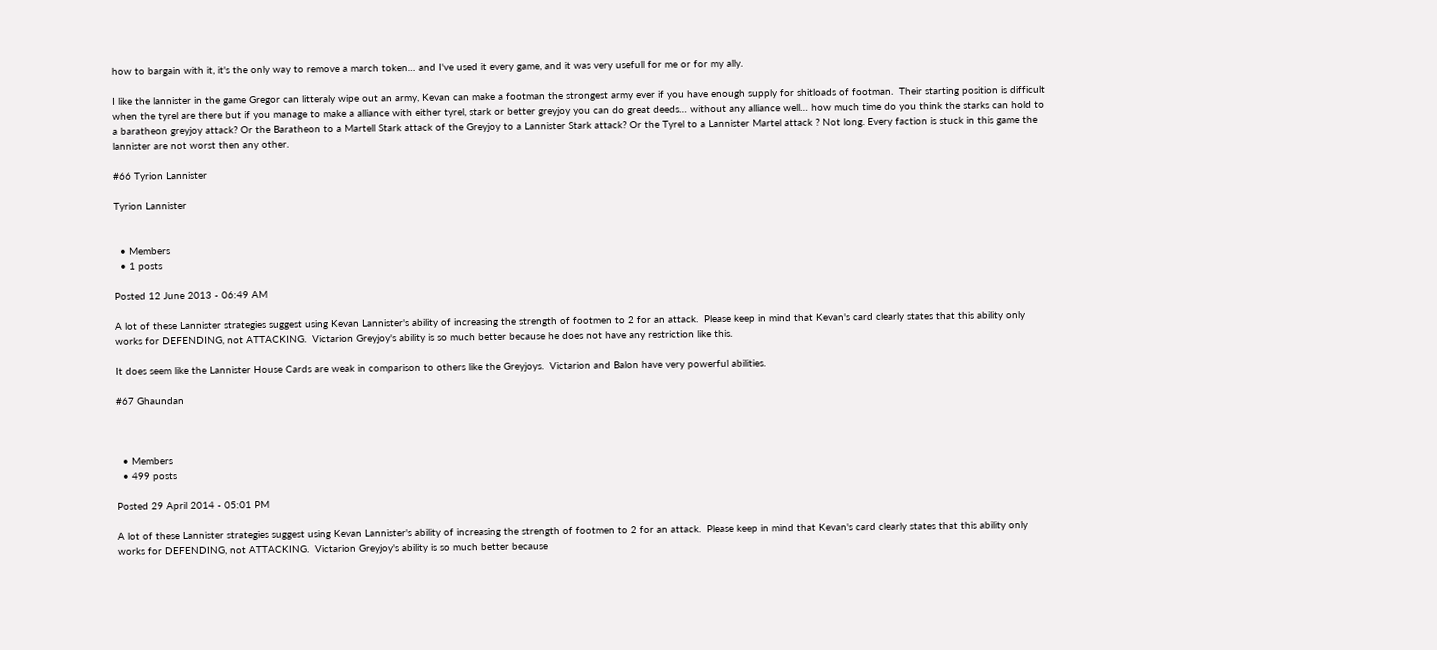how to bargain with it, it's the only way to remove a march token… and I've used it every game, and it was very usefull for me or for my ally.

I like the lannister in the game Gregor can litteraly wipe out an army, Kevan can make a footman the strongest army ever if you have enough supply for shitloads of footman.  Their starting position is difficult when the tyrel are there but if you manage to make a alliance with either tyrel, stark or better greyjoy you can do great deeds… without any alliance well… how much time do you think the starks can hold to a baratheon greyjoy attack? Or the Baratheon to a Martell Stark attack of the Greyjoy to a Lannister Stark attack? Or the Tyrel to a Lannister Martel attack ? Not long. Every faction is stuck in this game the lannister are not worst then any other.

#66 Tyrion Lannister

Tyrion Lannister


  • Members
  • 1 posts

Posted 12 June 2013 - 06:49 AM

A lot of these Lannister strategies suggest using Kevan Lannister's ability of increasing the strength of footmen to 2 for an attack.  Please keep in mind that Kevan's card clearly states that this ability only works for DEFENDING, not ATTACKING.  Victarion Greyjoy's ability is so much better because he does not have any restriction like this.

It does seem like the Lannister House Cards are weak in comparison to others like the Greyjoys.  Victarion and Balon have very powerful abilities.

#67 Ghaundan



  • Members
  • 499 posts

Posted 29 April 2014 - 05:01 PM

A lot of these Lannister strategies suggest using Kevan Lannister's ability of increasing the strength of footmen to 2 for an attack.  Please keep in mind that Kevan's card clearly states that this ability only works for DEFENDING, not ATTACKING.  Victarion Greyjoy's ability is so much better because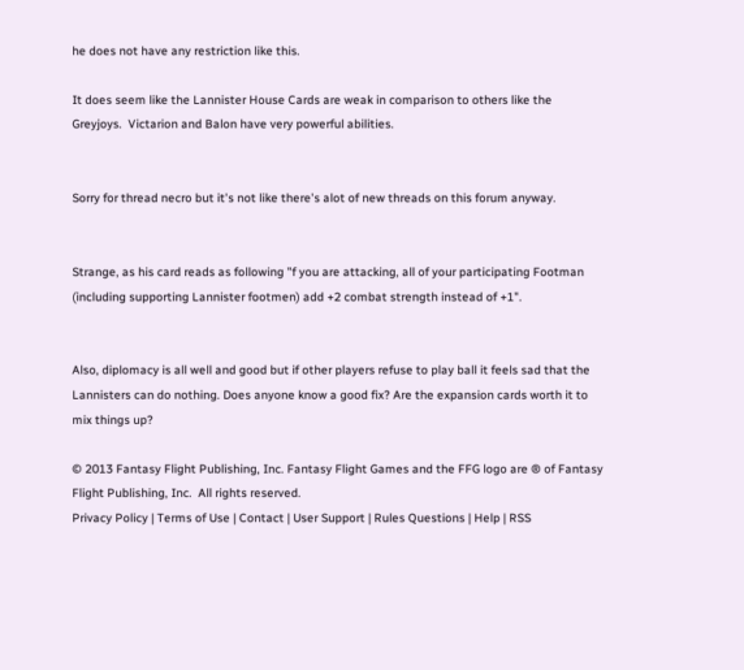he does not have any restriction like this.

It does seem like the Lannister House Cards are weak in comparison to others like the Greyjoys.  Victarion and Balon have very powerful abilities.


Sorry for thread necro but it's not like there's alot of new threads on this forum anyway.


Strange, as his card reads as following "f you are attacking, all of your participating Footman (including supporting Lannister footmen) add +2 combat strength instead of +1".


Also, diplomacy is all well and good but if other players refuse to play ball it feels sad that the Lannisters can do nothing. Does anyone know a good fix? Are the expansion cards worth it to mix things up?

© 2013 Fantasy Flight Publishing, Inc. Fantasy Flight Games and the FFG logo are ® of Fantasy Flight Publishing, Inc.  All rights reserved.
Privacy Policy | Terms of Use | Contact | User Support | Rules Questions | Help | RSS